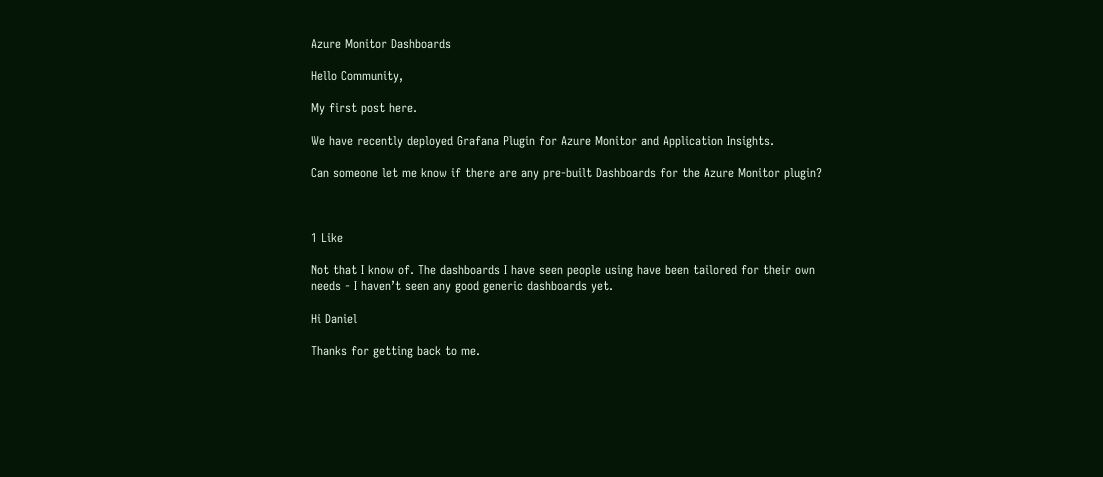Azure Monitor Dashboards

Hello Community,

My first post here.

We have recently deployed Grafana Plugin for Azure Monitor and Application Insights.

Can someone let me know if there are any pre-built Dashboards for the Azure Monitor plugin?



1 Like

Not that I know of. The dashboards I have seen people using have been tailored for their own needs - I haven’t seen any good generic dashboards yet.

Hi Daniel

Thanks for getting back to me.